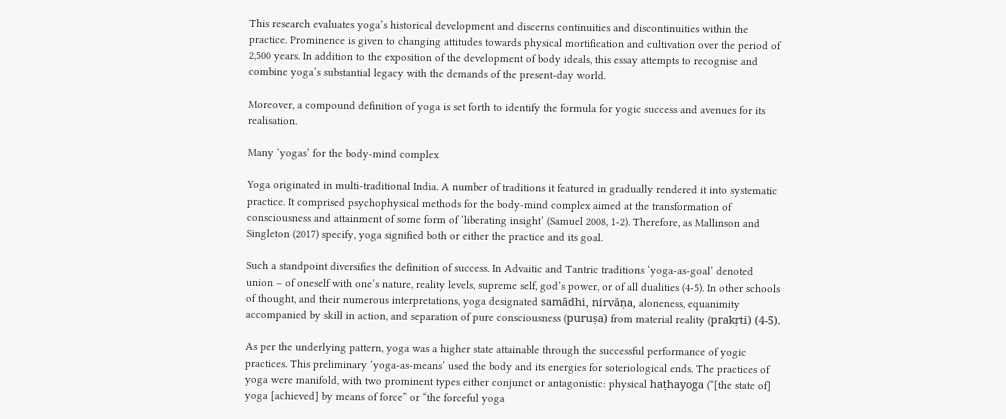This research evaluates yoga’s historical development and discerns continuities and discontinuities within the practice. Prominence is given to changing attitudes towards physical mortification and cultivation over the period of 2,500 years. In addition to the exposition of the development of body ideals, this essay attempts to recognise and combine yoga’s substantial legacy with the demands of the present-day world.

Moreover, a compound definition of yoga is set forth to identify the formula for yogic success and avenues for its realisation.

Many ‘yogas’ for the body-mind complex

Yoga originated in multi-traditional India. A number of traditions it featured in gradually rendered it into systematic practice. It comprised psychophysical methods for the body-mind complex aimed at the transformation of consciousness and attainment of some form of ‘liberating insight’ (Samuel 2008, 1-2). Therefore, as Mallinson and Singleton (2017) specify, yoga signified both or either the practice and its goal.

Such a standpoint diversifies the definition of success. In Advaitic and Tantric traditions ‘yoga-as-goal’ denoted union – of oneself with one’s nature, reality levels, supreme self, god’s power, or of all dualities (4-5). In other schools of thought, and their numerous interpretations, yoga designated samādhi, nirvāṇa, aloneness, equanimity accompanied by skill in action, and separation of pure consciousness (puruṣa) from material reality (prakṛti) (4-5).

As per the underlying pattern, yoga was a higher state attainable through the successful performance of yogic practices. This preliminary ‘yoga-as-means’ used the body and its energies for soteriological ends. The practices of yoga were manifold, with two prominent types either conjunct or antagonistic: physical haṭhayoga (“[the state of] yoga [achieved] by means of force” or “the forceful yoga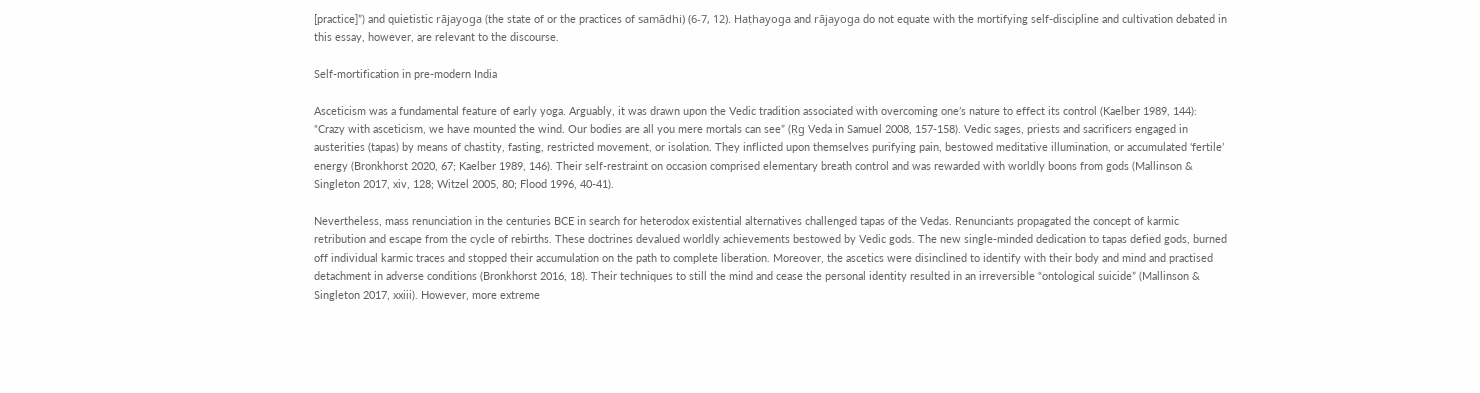[practice]”) and quietistic rājayoga (the state of or the practices of samādhi) (6-7, 12). Haṭhayoga and rājayoga do not equate with the mortifying self-discipline and cultivation debated in this essay, however, are relevant to the discourse.

Self-mortification in pre-modern India

Asceticism was a fundamental feature of early yoga. Arguably, it was drawn upon the Vedic tradition associated with overcoming one’s nature to effect its control (Kaelber 1989, 144): “Crazy with asceticism, we have mounted the wind. Our bodies are all you mere mortals can see” (Ṛg Veda in Samuel 2008, 157-158). Vedic sages, priests and sacrificers engaged in austerities (tapas) by means of chastity, fasting, restricted movement, or isolation. They inflicted upon themselves purifying pain, bestowed meditative illumination, or accumulated ‘fertile’ energy (Bronkhorst 2020, 67; Kaelber 1989, 146). Their self-restraint on occasion comprised elementary breath control and was rewarded with worldly boons from gods (Mallinson & Singleton 2017, xiv, 128; Witzel 2005, 80; Flood 1996, 40-41).

Nevertheless, mass renunciation in the centuries BCE in search for heterodox existential alternatives challenged tapas of the Vedas. Renunciants propagated the concept of karmic retribution and escape from the cycle of rebirths. These doctrines devalued worldly achievements bestowed by Vedic gods. The new single-minded dedication to tapas defied gods, burned off individual karmic traces and stopped their accumulation on the path to complete liberation. Moreover, the ascetics were disinclined to identify with their body and mind and practised detachment in adverse conditions (Bronkhorst 2016, 18). Their techniques to still the mind and cease the personal identity resulted in an irreversible “ontological suicide” (Mallinson & Singleton 2017, xxiii). However, more extreme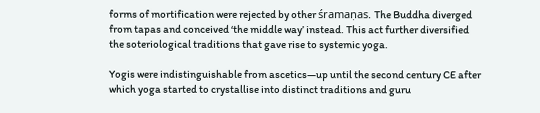forms of mortification were rejected by other śramaṇas. The Buddha diverged from tapas and conceived ‘the middle way’ instead. This act further diversified the soteriological traditions that gave rise to systemic yoga.

Yogis were indistinguishable from ascetics—up until the second century CE after which yoga started to crystallise into distinct traditions and guru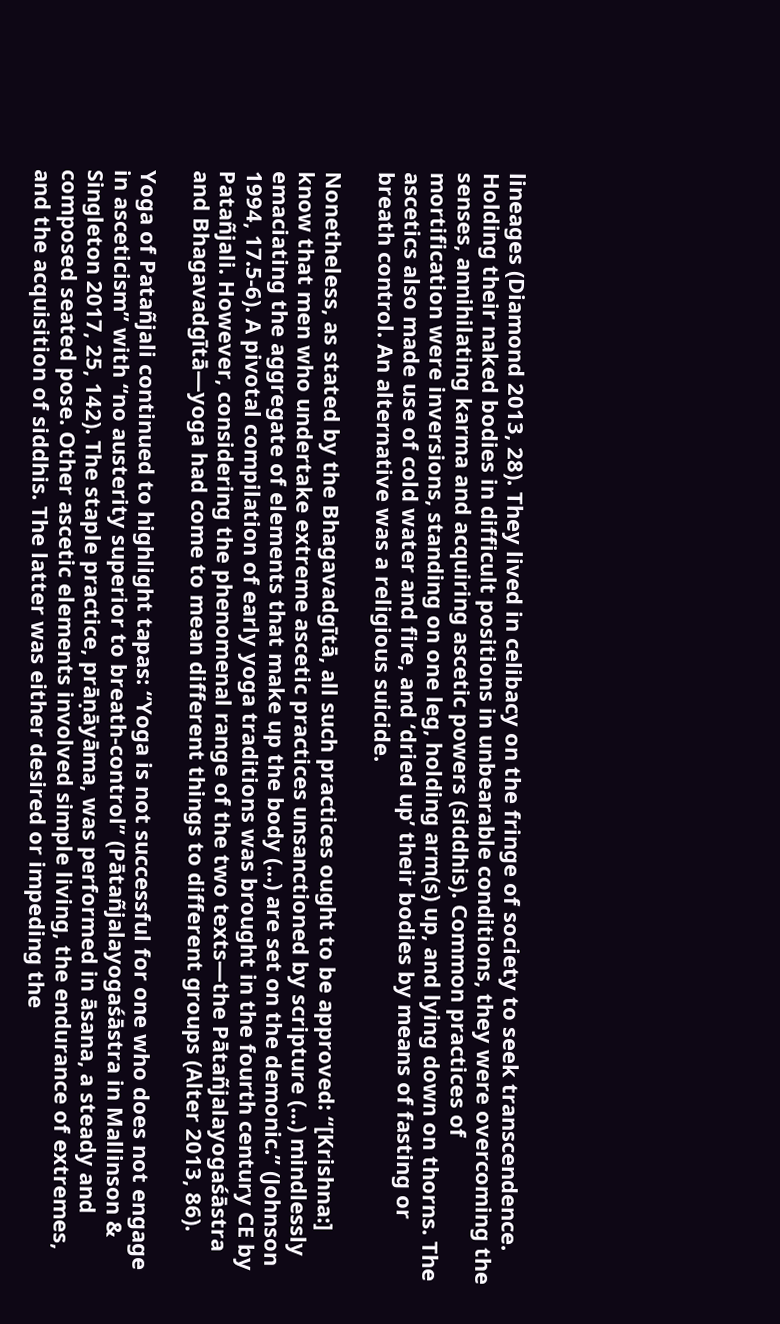lineages (Diamond 2013, 28). They lived in celibacy on the fringe of society to seek transcendence. Holding their naked bodies in difficult positions in unbearable conditions, they were overcoming the senses, annihilating karma and acquiring ascetic powers (siddhis). Common practices of mortification were inversions, standing on one leg, holding arm(s) up, and lying down on thorns. The ascetics also made use of cold water and fire, and ‘dried up’ their bodies by means of fasting or breath control. An alternative was a religious suicide.

Nonetheless, as stated by the Bhagavadgītā, all such practices ought to be approved: “[Krishna:] know that men who undertake extreme ascetic practices unsanctioned by scripture (...) mindlessly emaciating the aggregate of elements that make up the body (...) are set on the demonic.” (Johnson 1994, 17.5-6). A pivotal compilation of early yoga traditions was brought in the fourth century CE by Patañjali. However, considering the phenomenal range of the two texts—the Pātañjalayogaśāstra and Bhagavadgītā—yoga had come to mean different things to different groups (Alter 2013, 86).

Yoga of Patañjali continued to highlight tapas: “Yoga is not successful for one who does not engage in asceticism” with “no austerity superior to breath-control” (Pātañjalayogaśāstra in Mallinson & Singleton 2017, 25, 142). The staple practice, prāṇāyāma, was performed in āsana, a steady and composed seated pose. Other ascetic elements involved simple living, the endurance of extremes, and the acquisition of siddhis. The latter was either desired or impeding the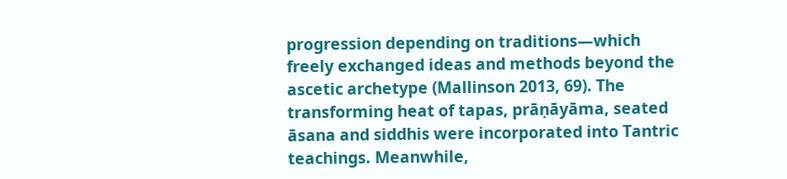progression depending on traditions—which freely exchanged ideas and methods beyond the ascetic archetype (Mallinson 2013, 69). The transforming heat of tapas, prāṇāyāma, seated āsana and siddhis were incorporated into Tantric teachings. Meanwhile,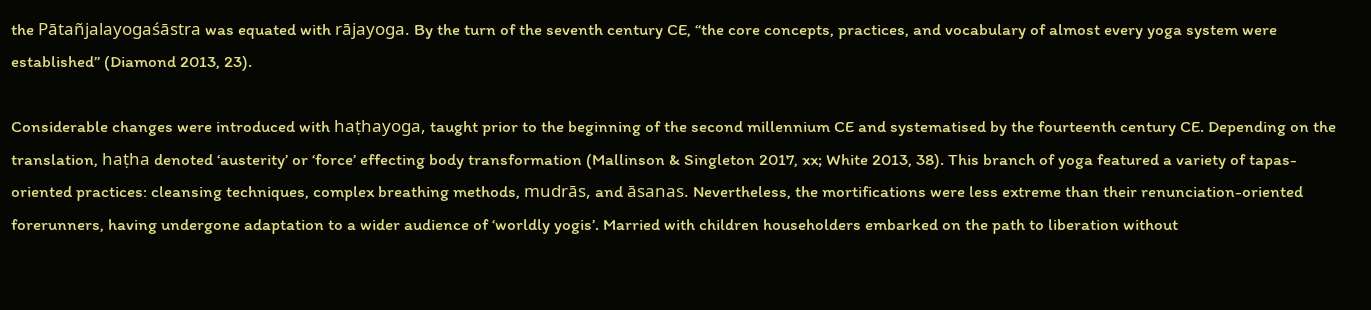the Pātañjalayogaśāstra was equated with rājayoga. By the turn of the seventh century CE, “the core concepts, practices, and vocabulary of almost every yoga system were established” (Diamond 2013, 23).

Considerable changes were introduced with haṭhayoga, taught prior to the beginning of the second millennium CE and systematised by the fourteenth century CE. Depending on the translation, haṭha denoted ‘austerity’ or ‘force’ effecting body transformation (Mallinson & Singleton 2017, xx; White 2013, 38). This branch of yoga featured a variety of tapas-oriented practices: cleansing techniques, complex breathing methods, mudrās, and āsanas. Nevertheless, the mortifications were less extreme than their renunciation-oriented forerunners, having undergone adaptation to a wider audience of ‘worldly yogis’. Married with children householders embarked on the path to liberation without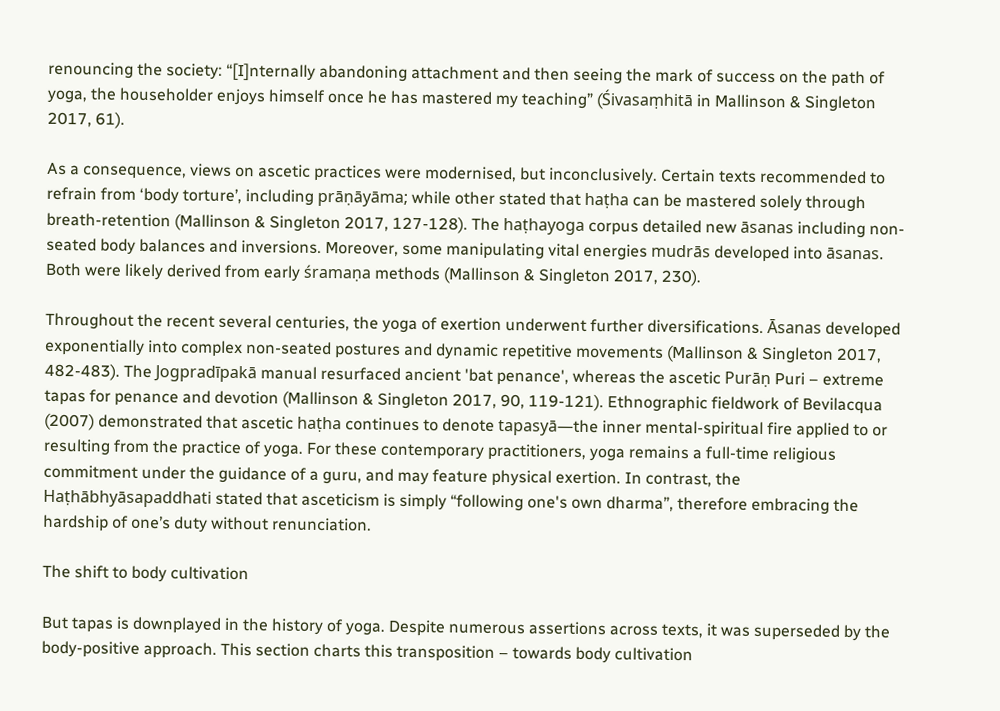renouncing the society: “[I]nternally abandoning attachment and then seeing the mark of success on the path of yoga, the householder enjoys himself once he has mastered my teaching” (Śivasaṃhitā in Mallinson & Singleton 2017, 61).

As a consequence, views on ascetic practices were modernised, but inconclusively. Certain texts recommended to refrain from ‘body torture’, including prāṇāyāma; while other stated that haṭha can be mastered solely through breath-retention (Mallinson & Singleton 2017, 127-128). The haṭhayoga corpus detailed new āsanas including non-seated body balances and inversions. Moreover, some manipulating vital energies mudrās developed into āsanas. Both were likely derived from early śramaṇa methods (Mallinson & Singleton 2017, 230).

Throughout the recent several centuries, the yoga of exertion underwent further diversifications. Āsanas developed exponentially into complex non-seated postures and dynamic repetitive movements (Mallinson & Singleton 2017, 482-483). The Jogpradīpakā manual resurfaced ancient 'bat penance', whereas the ascetic Purāṇ Puri – extreme tapas for penance and devotion (Mallinson & Singleton 2017, 90, 119-121). Ethnographic fieldwork of Bevilacqua (2007) demonstrated that ascetic haṭha continues to denote tapasyā—the inner mental-spiritual fire applied to or resulting from the practice of yoga. For these contemporary practitioners, yoga remains a full-time religious commitment under the guidance of a guru, and may feature physical exertion. In contrast, the Haṭhābhyāsapaddhati stated that asceticism is simply “following one's own dharma”, therefore embracing the hardship of one’s duty without renunciation.

The shift to body cultivation

But tapas is downplayed in the history of yoga. Despite numerous assertions across texts, it was superseded by the body-positive approach. This section charts this transposition – towards body cultivation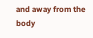and away from the body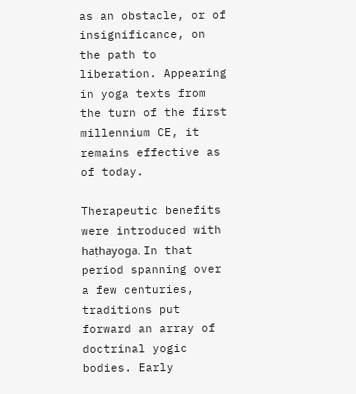as an obstacle, or of insignificance, on the path to liberation. Appearing in yoga texts from the turn of the first millennium CE, it remains effective as of today.

Therapeutic benefits were introduced with haṭhayoga. In that period spanning over a few centuries, traditions put forward an array of doctrinal yogic bodies. Early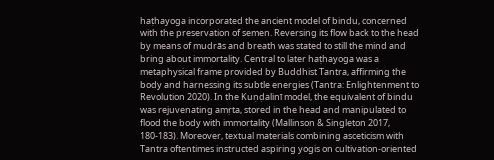haṭhayoga incorporated the ancient model of bindu, concerned with the preservation of semen. Reversing its flow back to the head by means of mudrās and breath was stated to still the mind and bring about immortality. Central to later haṭhayoga was a metaphysical frame provided by Buddhist Tantra, affirming the body and harnessing its subtle energies (Tantra: Enlightenment to Revolution 2020). In the Kuṇḍalinī model, the equivalent of bindu was rejuvenating amṛta, stored in the head and manipulated to flood the body with immortality (Mallinson & Singleton 2017, 180-183). Moreover, textual materials combining asceticism with Tantra oftentimes instructed aspiring yogis on cultivation-oriented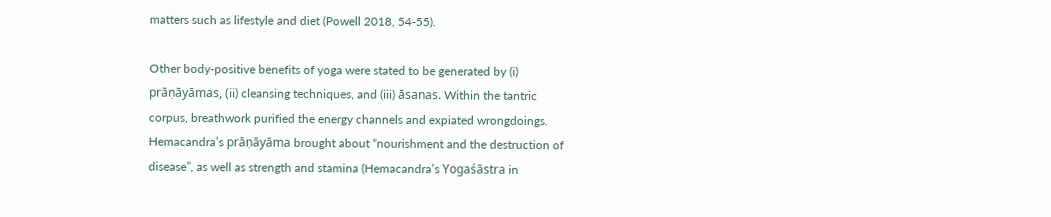matters such as lifestyle and diet (Powell 2018, 54-55).

Other body-positive benefits of yoga were stated to be generated by (i) prāṇāyāmas, (ii) cleansing techniques, and (iii) āsanas. Within the tantric corpus, breathwork purified the energy channels and expiated wrongdoings. Hemacandra’s prāṇāyāma brought about “nourishment and the destruction of disease”, as well as strength and stamina (Hemacandra’s Yogaśāstra in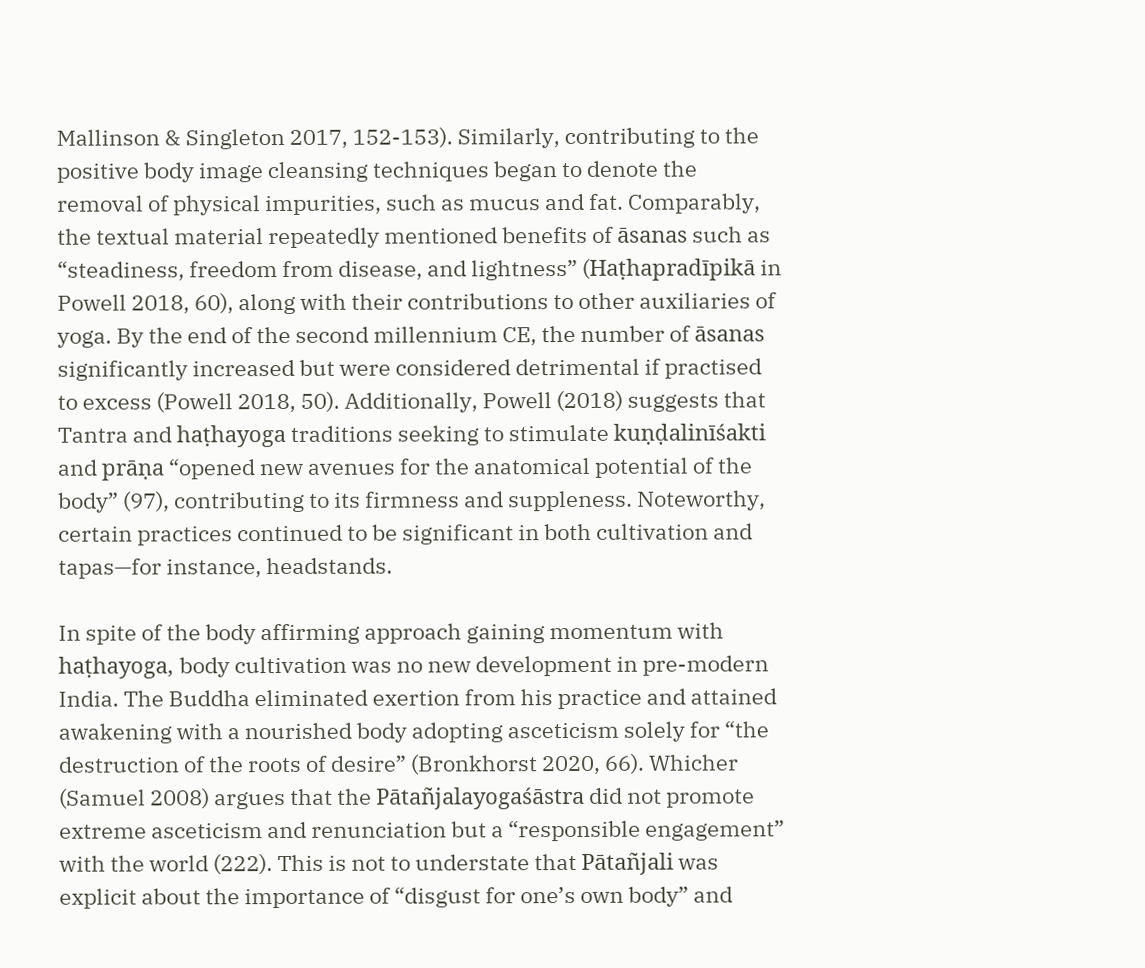Mallinson & Singleton 2017, 152-153). Similarly, contributing to the positive body image cleansing techniques began to denote the removal of physical impurities, such as mucus and fat. Comparably, the textual material repeatedly mentioned benefits of āsanas such as “steadiness, freedom from disease, and lightness” (Haṭhapradīpikā in Powell 2018, 60), along with their contributions to other auxiliaries of yoga. By the end of the second millennium CE, the number of āsanas significantly increased but were considered detrimental if practised to excess (Powell 2018, 50). Additionally, Powell (2018) suggests that Tantra and haṭhayoga traditions seeking to stimulate kuṇḍalinīśakti and prāṇa “opened new avenues for the anatomical potential of the body” (97), contributing to its firmness and suppleness. Noteworthy, certain practices continued to be significant in both cultivation and tapas—for instance, headstands.

In spite of the body affirming approach gaining momentum with haṭhayoga, body cultivation was no new development in pre-modern India. The Buddha eliminated exertion from his practice and attained awakening with a nourished body adopting asceticism solely for “the destruction of the roots of desire” (Bronkhorst 2020, 66). Whicher (Samuel 2008) argues that the Pātañjalayogaśāstra did not promote extreme asceticism and renunciation but a “responsible engagement” with the world (222). This is not to understate that Pātañjali was explicit about the importance of “disgust for one’s own body” and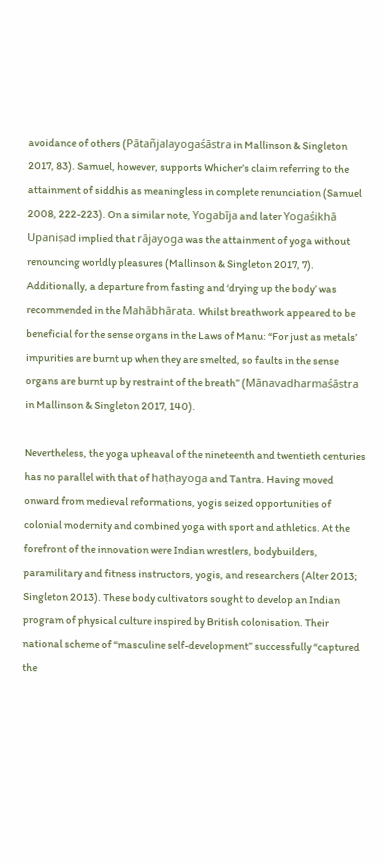avoidance of others (Pātañjalayogaśāstra in Mallinson & Singleton 2017, 83). Samuel, however, supports Whicher’s claim referring to the attainment of siddhis as meaningless in complete renunciation (Samuel 2008, 222-223). On a similar note, Yogabīja and later Yogaśikhā Upaniṣad implied that rājayoga was the attainment of yoga without renouncing worldly pleasures (Mallinson & Singleton 2017, 7). Additionally, a departure from fasting and ‘drying up the body’ was recommended in the Mahābhārata. Whilst breathwork appeared to be beneficial for the sense organs in the Laws of Manu: “For just as metals’ impurities are burnt up when they are smelted, so faults in the sense organs are burnt up by restraint of the breath” (Mānavadharmaśāstra in Mallinson & Singleton 2017, 140).

Nevertheless, the yoga upheaval of the nineteenth and twentieth centuries has no parallel with that of haṭhayoga and Tantra. Having moved onward from medieval reformations, yogis seized opportunities of colonial modernity and combined yoga with sport and athletics. At the forefront of the innovation were Indian wrestlers, bodybuilders, paramilitary and fitness instructors, yogis, and researchers (Alter 2013; Singleton 2013). These body cultivators sought to develop an Indian program of physical culture inspired by British colonisation. Their national scheme of “masculine self-development” successfully “captured the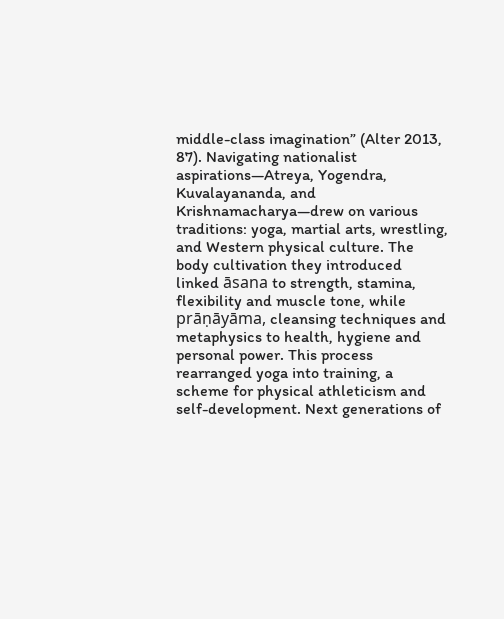middle-class imagination” (Alter 2013, 87). Navigating nationalist aspirations—Atreya, Yogendra, Kuvalayananda, and Krishnamacharya—drew on various traditions: yoga, martial arts, wrestling, and Western physical culture. The body cultivation they introduced linked āsana to strength, stamina, flexibility and muscle tone, while prāṇāyāma, cleansing techniques and metaphysics to health, hygiene and personal power. This process rearranged yoga into training, a scheme for physical athleticism and self-development. Next generations of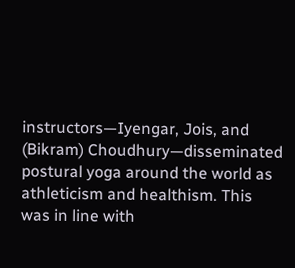instructors—Iyengar, Jois, and (Bikram) Choudhury—disseminated postural yoga around the world as athleticism and healthism. This was in line with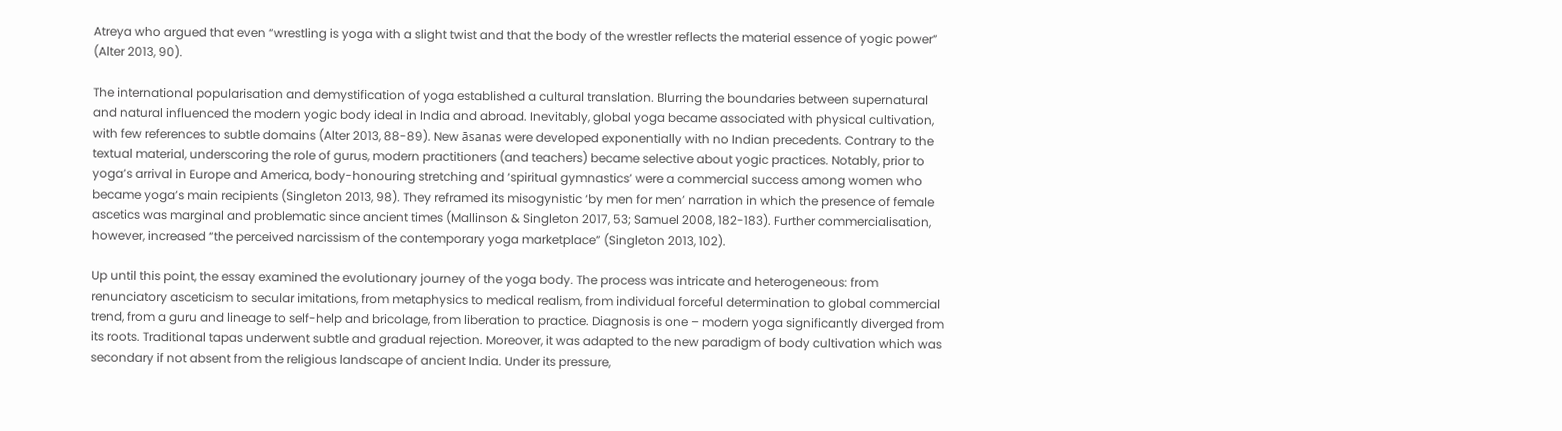Atreya who argued that even “wrestling is yoga with a slight twist and that the body of the wrestler reflects the material essence of yogic power” (Alter 2013, 90).

The international popularisation and demystification of yoga established a cultural translation. Blurring the boundaries between supernatural and natural influenced the modern yogic body ideal in India and abroad. Inevitably, global yoga became associated with physical cultivation, with few references to subtle domains (Alter 2013, 88-89). New āsanas were developed exponentially with no Indian precedents. Contrary to the textual material, underscoring the role of gurus, modern practitioners (and teachers) became selective about yogic practices. Notably, prior to yoga’s arrival in Europe and America, body-honouring stretching and ‘spiritual gymnastics’ were a commercial success among women who became yoga’s main recipients (Singleton 2013, 98). They reframed its misogynistic ‘by men for men’ narration in which the presence of female ascetics was marginal and problematic since ancient times (Mallinson & Singleton 2017, 53; Samuel 2008, 182-183). Further commercialisation, however, increased “the perceived narcissism of the contemporary yoga marketplace” (Singleton 2013, 102).

Up until this point, the essay examined the evolutionary journey of the yoga body. The process was intricate and heterogeneous: from renunciatory asceticism to secular imitations, from metaphysics to medical realism, from individual forceful determination to global commercial trend, from a guru and lineage to self-help and bricolage, from liberation to practice. Diagnosis is one – modern yoga significantly diverged from its roots. Traditional tapas underwent subtle and gradual rejection. Moreover, it was adapted to the new paradigm of body cultivation which was secondary if not absent from the religious landscape of ancient India. Under its pressure,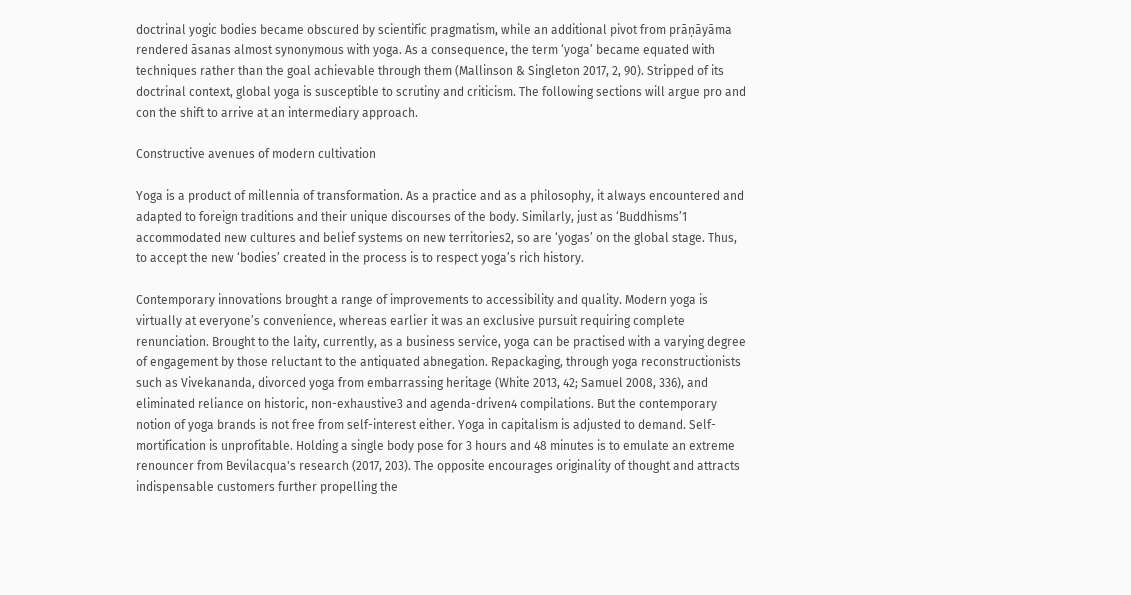doctrinal yogic bodies became obscured by scientific pragmatism, while an additional pivot from prāṇāyāma rendered āsanas almost synonymous with yoga. As a consequence, the term ‘yoga’ became equated with techniques rather than the goal achievable through them (Mallinson & Singleton 2017, 2, 90). Stripped of its doctrinal context, global yoga is susceptible to scrutiny and criticism. The following sections will argue pro and con the shift to arrive at an intermediary approach.

Constructive avenues of modern cultivation

Yoga is a product of millennia of transformation. As a practice and as a philosophy, it always encountered and adapted to foreign traditions and their unique discourses of the body. Similarly, just as ‘Buddhisms’1 accommodated new cultures and belief systems on new territories2, so are ‘yogas’ on the global stage. Thus, to accept the new ‘bodies’ created in the process is to respect yoga’s rich history.

Contemporary innovations brought a range of improvements to accessibility and quality. Modern yoga is virtually at everyone’s convenience, whereas earlier it was an exclusive pursuit requiring complete renunciation. Brought to the laity, currently, as a business service, yoga can be practised with a varying degree of engagement by those reluctant to the antiquated abnegation. Repackaging, through yoga reconstructionists such as Vivekananda, divorced yoga from embarrassing heritage (White 2013, 42; Samuel 2008, 336), and eliminated reliance on historic, non-exhaustive3 and agenda-driven4 compilations. But the contemporary notion of yoga brands is not free from self-interest either. Yoga in capitalism is adjusted to demand. Self-mortification is unprofitable. Holding a single body pose for 3 hours and 48 minutes is to emulate an extreme renouncer from Bevilacqua's research (2017, 203). The opposite encourages originality of thought and attracts indispensable customers further propelling the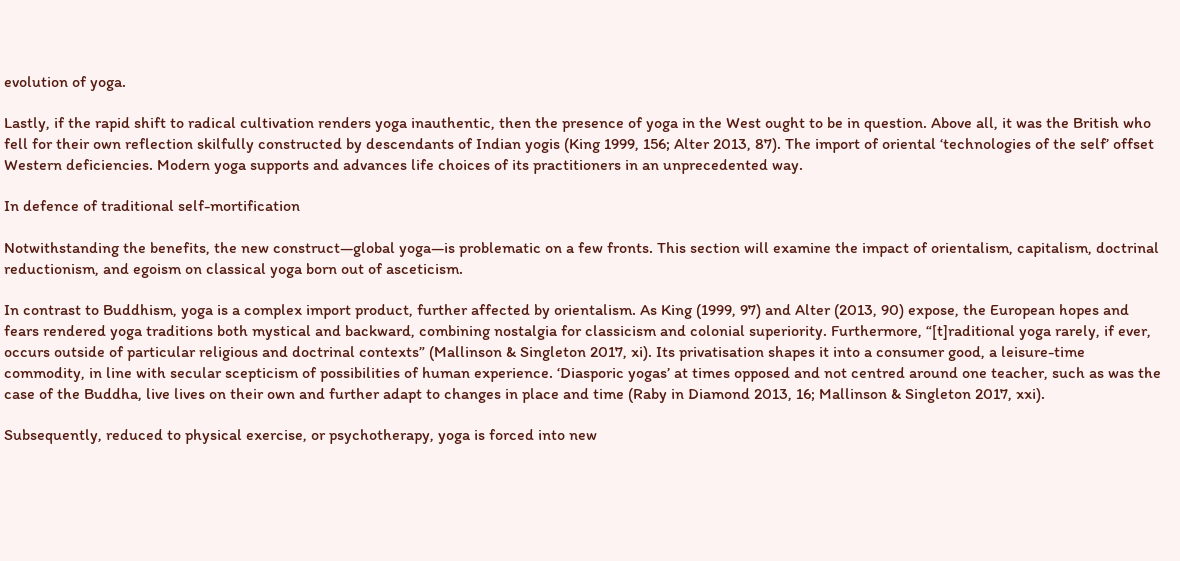evolution of yoga.

Lastly, if the rapid shift to radical cultivation renders yoga inauthentic, then the presence of yoga in the West ought to be in question. Above all, it was the British who fell for their own reflection skilfully constructed by descendants of Indian yogis (King 1999, 156; Alter 2013, 87). The import of oriental ‘technologies of the self’ offset Western deficiencies. Modern yoga supports and advances life choices of its practitioners in an unprecedented way.

In defence of traditional self-mortification

Notwithstanding the benefits, the new construct—global yoga—is problematic on a few fronts. This section will examine the impact of orientalism, capitalism, doctrinal reductionism, and egoism on classical yoga born out of asceticism.

In contrast to Buddhism, yoga is a complex import product, further affected by orientalism. As King (1999, 97) and Alter (2013, 90) expose, the European hopes and fears rendered yoga traditions both mystical and backward, combining nostalgia for classicism and colonial superiority. Furthermore, “[t]raditional yoga rarely, if ever, occurs outside of particular religious and doctrinal contexts” (Mallinson & Singleton 2017, xi). Its privatisation shapes it into a consumer good, a leisure-time commodity, in line with secular scepticism of possibilities of human experience. ‘Diasporic yogas’ at times opposed and not centred around one teacher, such as was the case of the Buddha, live lives on their own and further adapt to changes in place and time (Raby in Diamond 2013, 16; Mallinson & Singleton 2017, xxi).

Subsequently, reduced to physical exercise, or psychotherapy, yoga is forced into new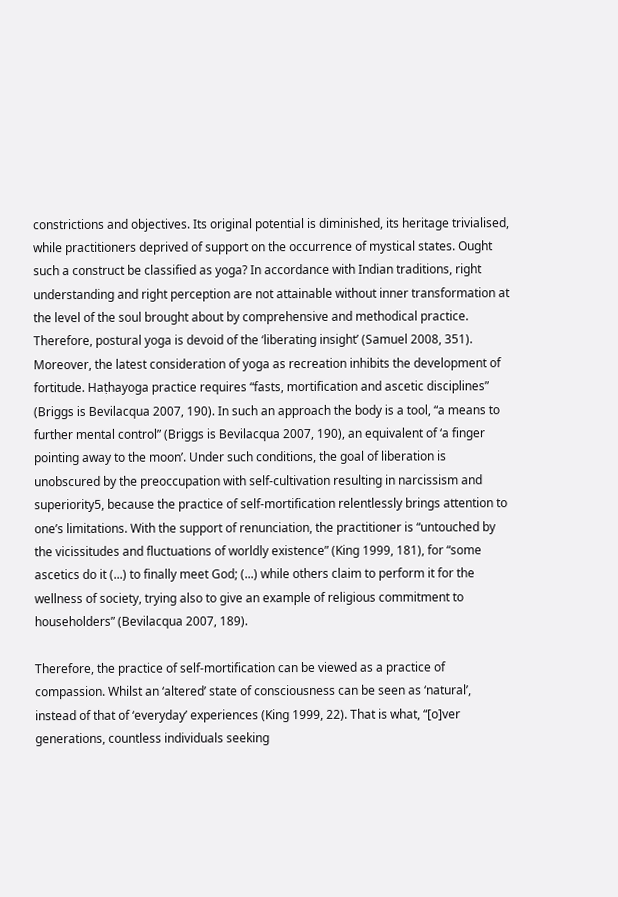constrictions and objectives. Its original potential is diminished, its heritage trivialised, while practitioners deprived of support on the occurrence of mystical states. Ought such a construct be classified as yoga? In accordance with Indian traditions, right understanding and right perception are not attainable without inner transformation at the level of the soul brought about by comprehensive and methodical practice. Therefore, postural yoga is devoid of the ‘liberating insight’ (Samuel 2008, 351). Moreover, the latest consideration of yoga as recreation inhibits the development of fortitude. Haṭhayoga practice requires “fasts, mortification and ascetic disciplines” (Briggs is Bevilacqua 2007, 190). In such an approach the body is a tool, “a means to further mental control” (Briggs is Bevilacqua 2007, 190), an equivalent of ‘a finger pointing away to the moon’. Under such conditions, the goal of liberation is unobscured by the preoccupation with self-cultivation resulting in narcissism and superiority5, because the practice of self-mortification relentlessly brings attention to one’s limitations. With the support of renunciation, the practitioner is “untouched by the vicissitudes and fluctuations of worldly existence” (King 1999, 181), for “some ascetics do it (...) to finally meet God; (...) while others claim to perform it for the wellness of society, trying also to give an example of religious commitment to householders” (Bevilacqua 2007, 189).

Therefore, the practice of self-mortification can be viewed as a practice of compassion. Whilst an ‘altered’ state of consciousness can be seen as ‘natural’, instead of that of ‘everyday’ experiences (King 1999, 22). That is what, “[o]ver generations, countless individuals seeking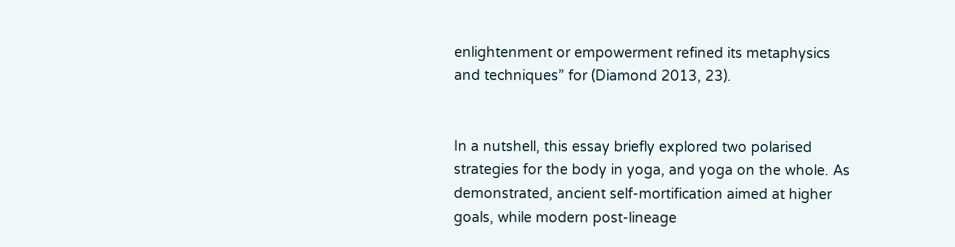enlightenment or empowerment refined its metaphysics and techniques” for (Diamond 2013, 23).


In a nutshell, this essay briefly explored two polarised strategies for the body in yoga, and yoga on the whole. As demonstrated, ancient self-mortification aimed at higher goals, while modern post-lineage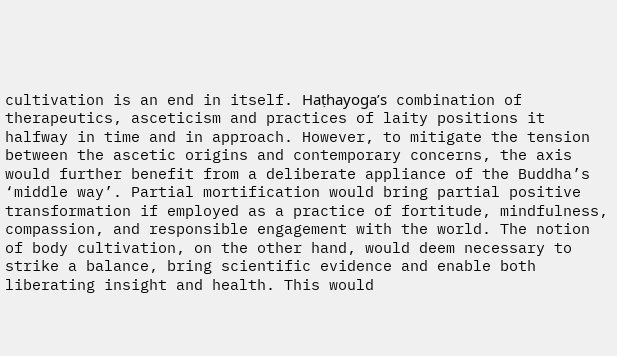cultivation is an end in itself. Haṭhayoga’s combination of therapeutics, asceticism and practices of laity positions it halfway in time and in approach. However, to mitigate the tension between the ascetic origins and contemporary concerns, the axis would further benefit from a deliberate appliance of the Buddha’s ‘middle way’. Partial mortification would bring partial positive transformation if employed as a practice of fortitude, mindfulness, compassion, and responsible engagement with the world. The notion of body cultivation, on the other hand, would deem necessary to strike a balance, bring scientific evidence and enable both liberating insight and health. This would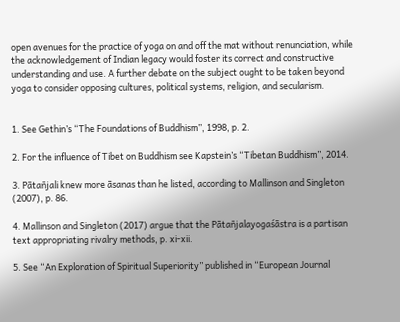open avenues for the practice of yoga on and off the mat without renunciation, while the acknowledgement of Indian legacy would foster its correct and constructive understanding and use. A further debate on the subject ought to be taken beyond yoga to consider opposing cultures, political systems, religion, and secularism.


1. See Gethin’s “The Foundations of Buddhism”, 1998, p. 2.

2. For the influence of Tibet on Buddhism see Kapstein’s “Tibetan Buddhism”, 2014.

3. Pātañjali knew more āsanas than he listed, according to Mallinson and Singleton (2007), p. 86.

4. Mallinson and Singleton (2017) argue that the Pātañjalayogaśāstra is a partisan text appropriating rivalry methods, p. xi-xii.

5. See “An Exploration of Spiritual Superiority” published in “European Journal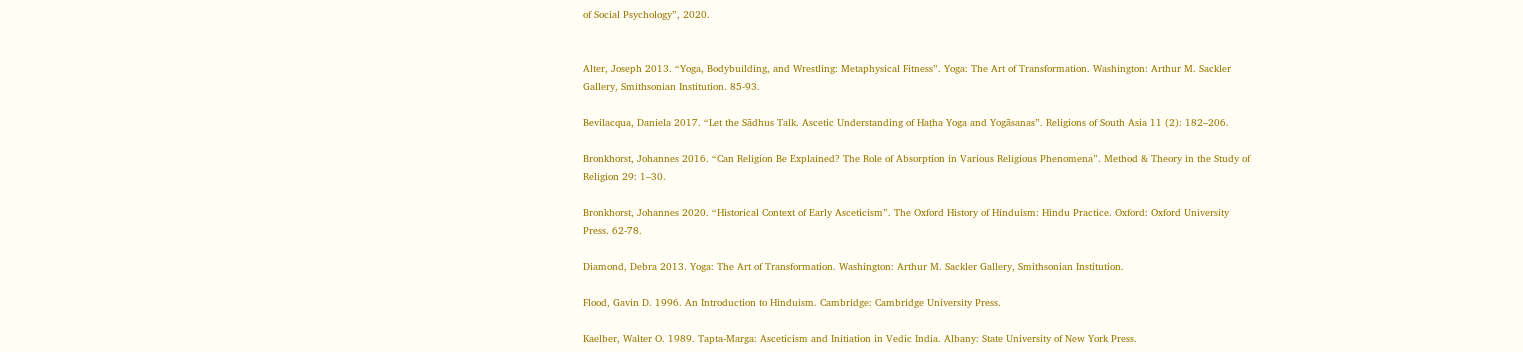of Social Psychology”, 2020.


Alter, Joseph 2013. “Yoga, Bodybuilding, and Wrestling: Metaphysical Fitness”. Yoga: The Art of Transformation. Washington: Arthur M. Sackler Gallery, Smithsonian Institution. 85-93.

Bevilacqua, Daniela 2017. “Let the Sādhus Talk. Ascetic Understanding of Haṭha Yoga and Yogāsanas”. Religions of South Asia 11 (2): 182–206.

Bronkhorst, Johannes 2016. “Can Religion Be Explained? The Role of Absorption in Various Religious Phenomena”. Method & Theory in the Study of Religion 29: 1–30.

Bronkhorst, Johannes 2020. “Historical Context of Early Asceticism”. The Oxford History of Hinduism: Hindu Practice. Oxford: Oxford University Press. 62-78.

Diamond, Debra 2013. Yoga: The Art of Transformation. Washington: Arthur M. Sackler Gallery, Smithsonian Institution.

Flood, Gavin D. 1996. An Introduction to Hinduism. Cambridge: Cambridge University Press.

Kaelber, Walter O. 1989. Tapta-Marga: Asceticism and Initiation in Vedic India. Albany: State University of New York Press.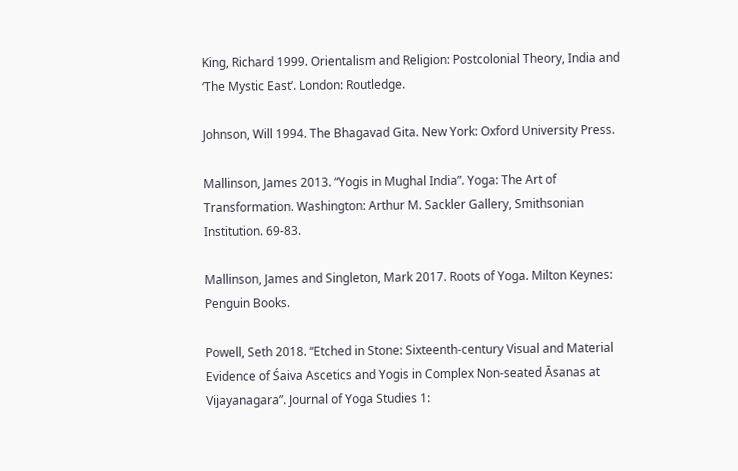King, Richard 1999. Orientalism and Religion: Postcolonial Theory, India and ‘The Mystic East’. London: Routledge.

Johnson, Will 1994. The Bhagavad Gita. New York: Oxford University Press.

Mallinson, James 2013. “Yogis in Mughal India”. Yoga: The Art of Transformation. Washington: Arthur M. Sackler Gallery, Smithsonian Institution. 69-83.

Mallinson, James and Singleton, Mark 2017. Roots of Yoga. Milton Keynes: Penguin Books.

Powell, Seth 2018. “Etched in Stone: Sixteenth-century Visual and Material Evidence of Śaiva Ascetics and Yogis in Complex Non-seated Āsanas at Vijayanagara”. Journal of Yoga Studies 1: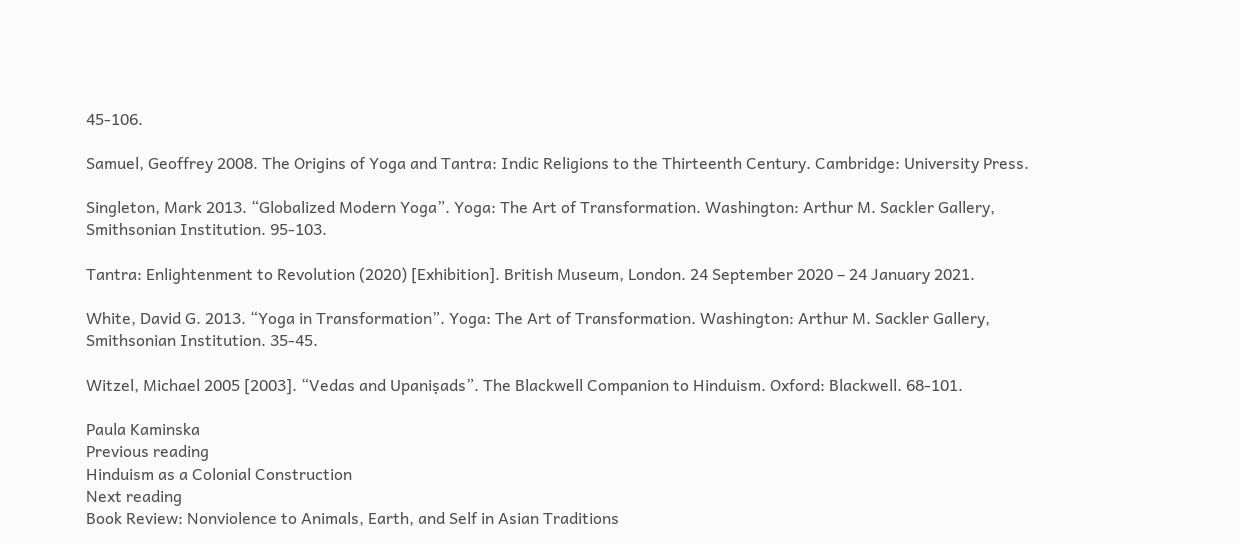45-106.

Samuel, Geoffrey 2008. The Origins of Yoga and Tantra: Indic Religions to the Thirteenth Century. Cambridge: University Press.

Singleton, Mark 2013. “Globalized Modern Yoga”. Yoga: The Art of Transformation. Washington: Arthur M. Sackler Gallery, Smithsonian Institution. 95-103.

Tantra: Enlightenment to Revolution (2020) [Exhibition]. British Museum, London. 24 September 2020 – 24 January 2021.

White, David G. 2013. “Yoga in Transformation”. Yoga: The Art of Transformation. Washington: Arthur M. Sackler Gallery, Smithsonian Institution. 35-45.

Witzel, Michael 2005 [2003]. “Vedas and Upaniṣads”. The Blackwell Companion to Hinduism. Oxford: Blackwell. 68-101.

Paula Kaminska
Previous reading
Hinduism as a Colonial Construction
Next reading
Book Review: Nonviolence to Animals, Earth, and Self in Asian Traditions